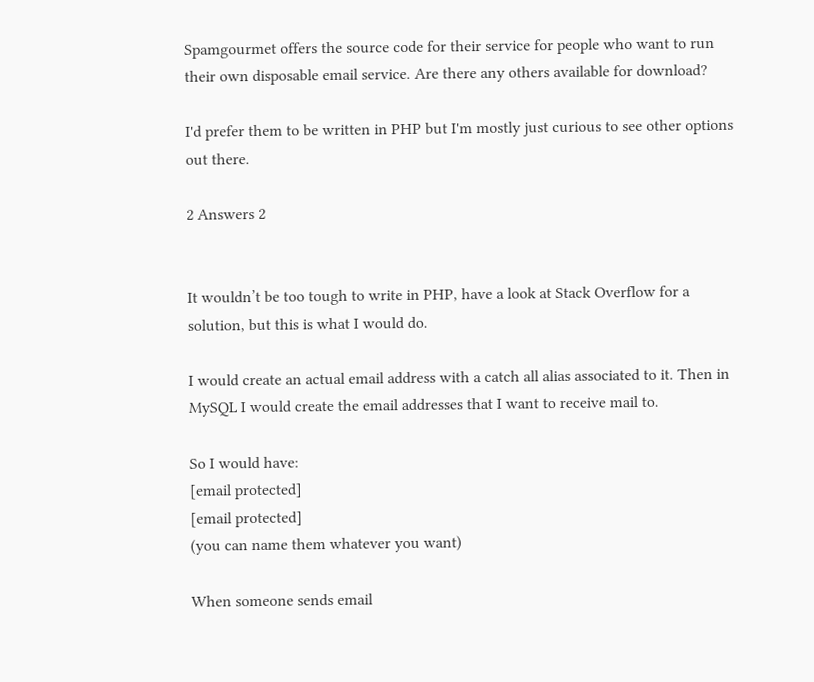Spamgourmet offers the source code for their service for people who want to run their own disposable email service. Are there any others available for download?

I'd prefer them to be written in PHP but I'm mostly just curious to see other options out there.

2 Answers 2


It wouldn’t be too tough to write in PHP, have a look at Stack Overflow for a solution, but this is what I would do.

I would create an actual email address with a catch all alias associated to it. Then in MySQL I would create the email addresses that I want to receive mail to.

So I would have:
[email protected]
[email protected]
(you can name them whatever you want)

When someone sends email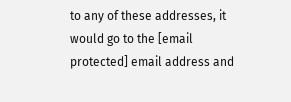to any of these addresses, it would go to the [email protected] email address and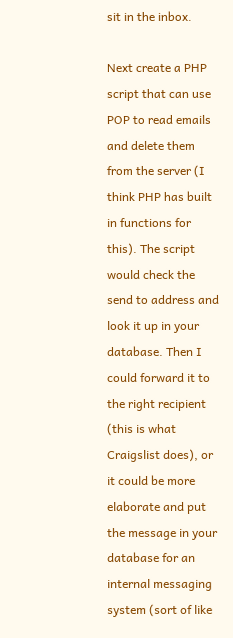sit in the inbox.

Next create a PHP script that can use POP to read emails and delete them from the server (I think PHP has built in functions for this). The script would check the send to address and look it up in your database. Then I could forward it to the right recipient (this is what Craigslist does), or it could be more elaborate and put the message in your database for an internal messaging system (sort of like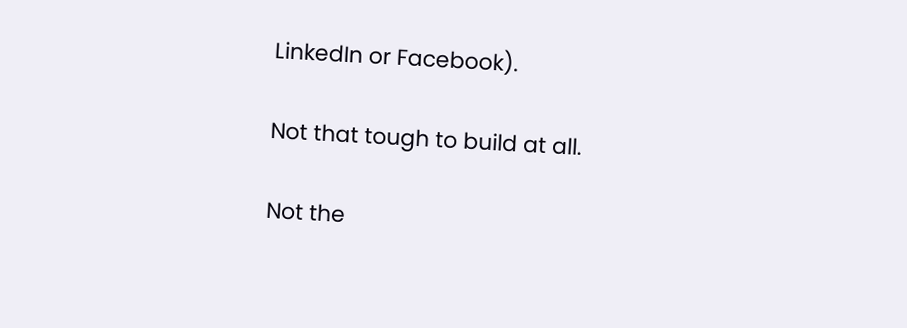LinkedIn or Facebook).

Not that tough to build at all.

Not the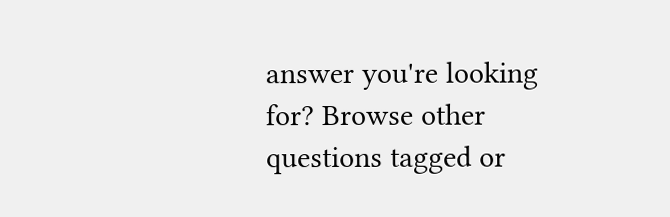answer you're looking for? Browse other questions tagged or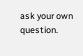ask your own question.